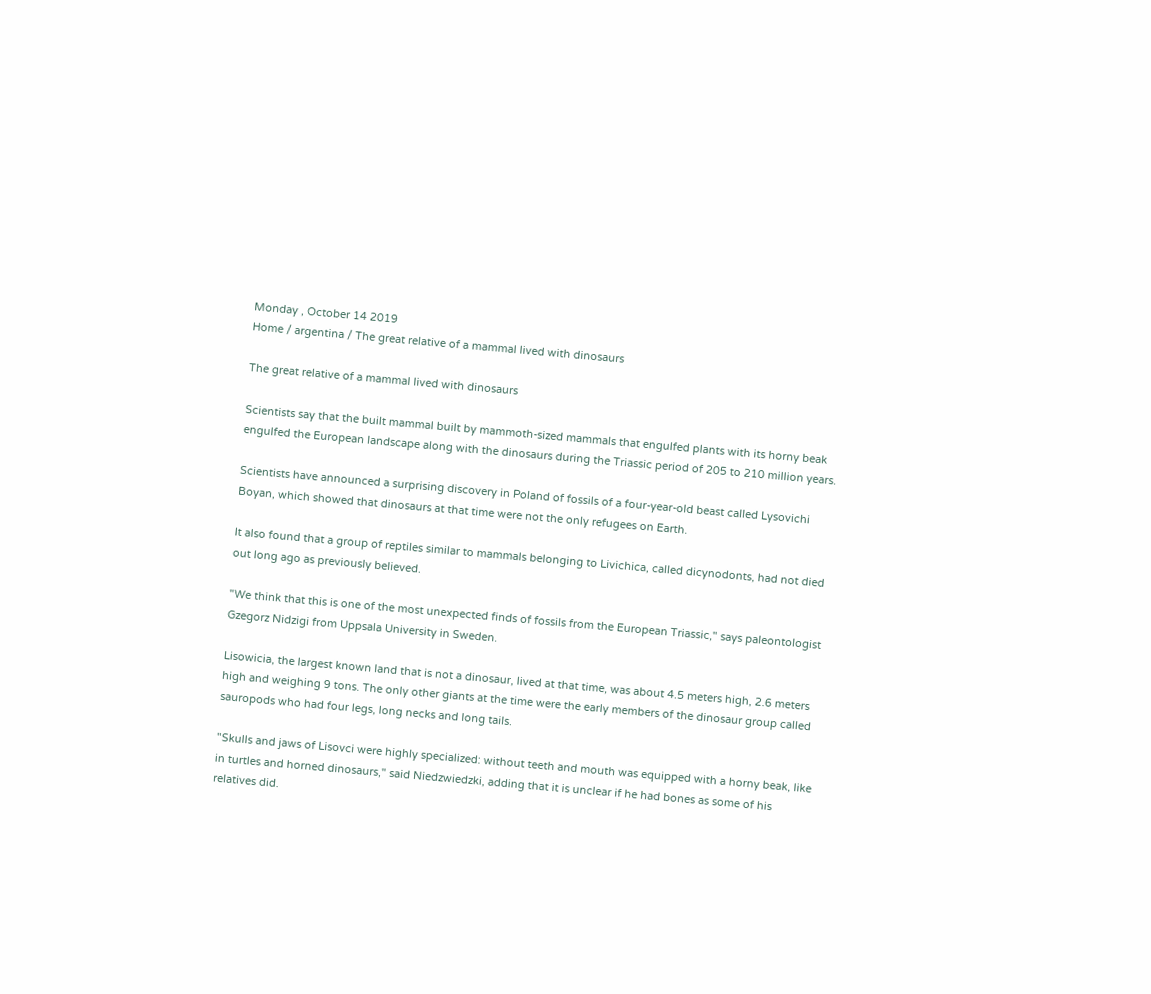Monday , October 14 2019
Home / argentina / The great relative of a mammal lived with dinosaurs

The great relative of a mammal lived with dinosaurs

Scientists say that the built mammal built by mammoth-sized mammals that engulfed plants with its horny beak engulfed the European landscape along with the dinosaurs during the Triassic period of 205 to 210 million years.

Scientists have announced a surprising discovery in Poland of fossils of a four-year-old beast called Lysovichi Boyan, which showed that dinosaurs at that time were not the only refugees on Earth.

It also found that a group of reptiles similar to mammals belonging to Livichica, called dicynodonts, had not died out long ago as previously believed.

"We think that this is one of the most unexpected finds of fossils from the European Triassic," says paleontologist Gzegorz Nidzigi from Uppsala University in Sweden.

Lisowicia, the largest known land that is not a dinosaur, lived at that time, was about 4.5 meters high, 2.6 meters high and weighing 9 tons. The only other giants at the time were the early members of the dinosaur group called sauropods who had four legs, long necks and long tails.

"Skulls and jaws of Lisovci were highly specialized: without teeth and mouth was equipped with a horny beak, like in turtles and horned dinosaurs," said Niedzwiedzki, adding that it is unclear if he had bones as some of his relatives did.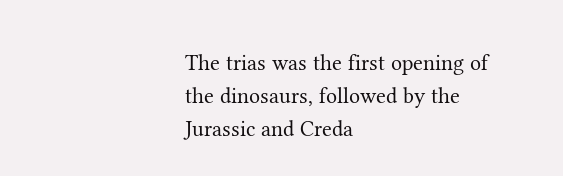The trias was the first opening of the dinosaurs, followed by the Jurassic and Creda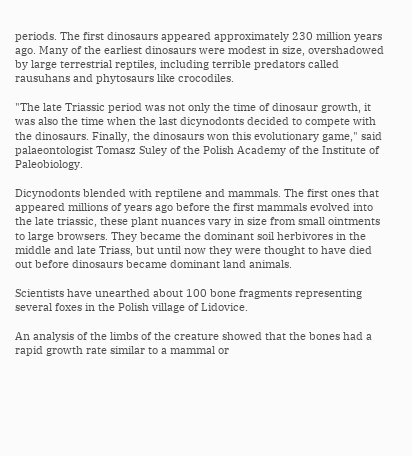periods. The first dinosaurs appeared approximately 230 million years ago. Many of the earliest dinosaurs were modest in size, overshadowed by large terrestrial reptiles, including terrible predators called rausuhans and phytosaurs like crocodiles.

"The late Triassic period was not only the time of dinosaur growth, it was also the time when the last dicynodonts decided to compete with the dinosaurs. Finally, the dinosaurs won this evolutionary game," said palaeontologist Tomasz Suley of the Polish Academy of the Institute of Paleobiology.

Dicynodonts blended with reptilene and mammals. The first ones that appeared millions of years ago before the first mammals evolved into the late triassic, these plant nuances vary in size from small ointments to large browsers. They became the dominant soil herbivores in the middle and late Triass, but until now they were thought to have died out before dinosaurs became dominant land animals.

Scientists have unearthed about 100 bone fragments representing several foxes in the Polish village of Lidovice.

An analysis of the limbs of the creature showed that the bones had a rapid growth rate similar to a mammal or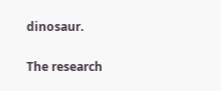dinosaur.

The research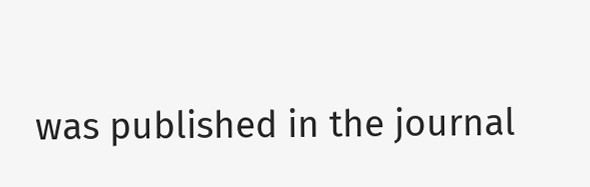was published in the journal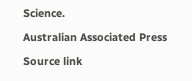Science.

Australian Associated Press

Source link